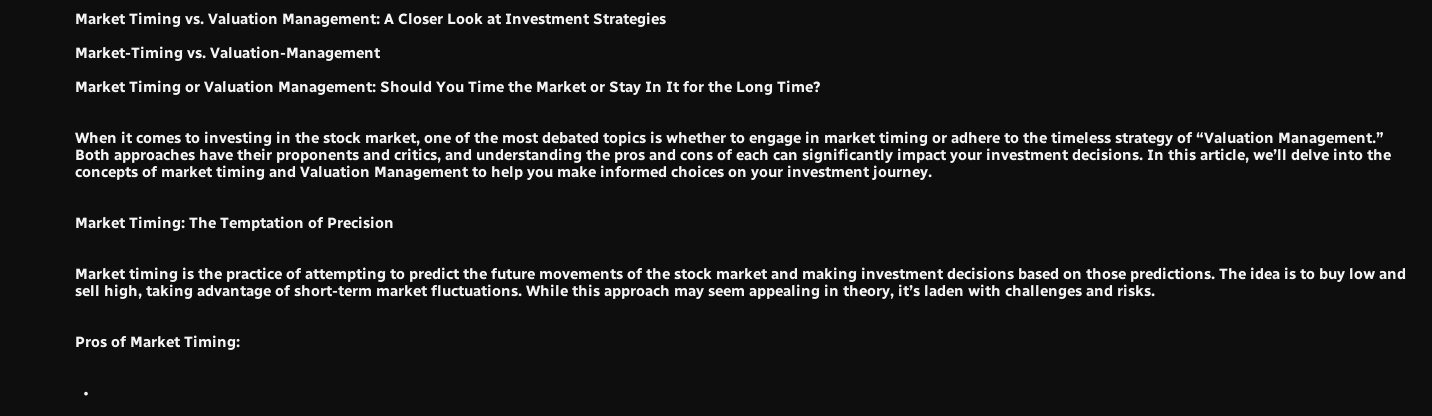Market Timing vs. Valuation Management: A Closer Look at Investment Strategies

Market-Timing vs. Valuation-Management

Market Timing or Valuation Management: Should You Time the Market or Stay In It for the Long Time?


When it comes to investing in the stock market, one of the most debated topics is whether to engage in market timing or adhere to the timeless strategy of “Valuation Management.” Both approaches have their proponents and critics, and understanding the pros and cons of each can significantly impact your investment decisions. In this article, we’ll delve into the concepts of market timing and Valuation Management to help you make informed choices on your investment journey.


Market Timing: The Temptation of Precision


Market timing is the practice of attempting to predict the future movements of the stock market and making investment decisions based on those predictions. The idea is to buy low and sell high, taking advantage of short-term market fluctuations. While this approach may seem appealing in theory, it’s laden with challenges and risks.


Pros of Market Timing:


  •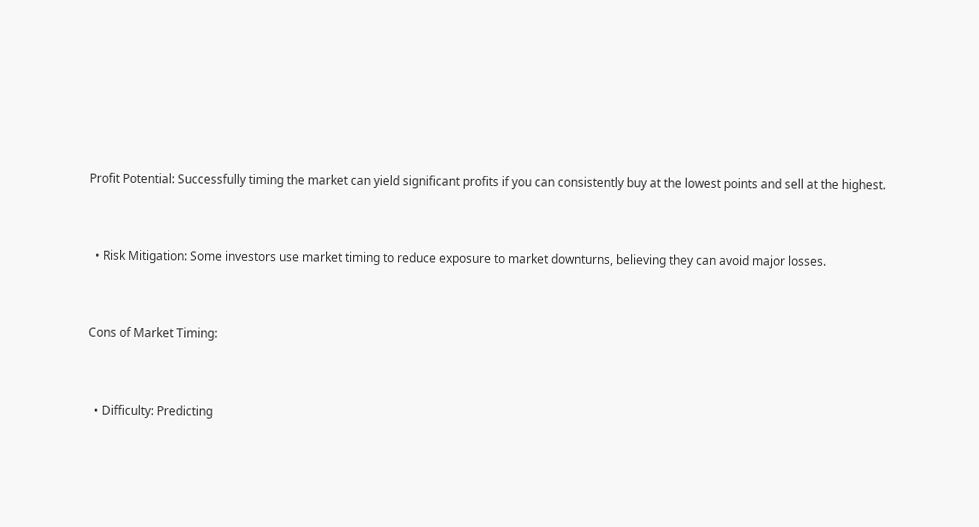Profit Potential: Successfully timing the market can yield significant profits if you can consistently buy at the lowest points and sell at the highest.


  • Risk Mitigation: Some investors use market timing to reduce exposure to market downturns, believing they can avoid major losses.


Cons of Market Timing:


  • Difficulty: Predicting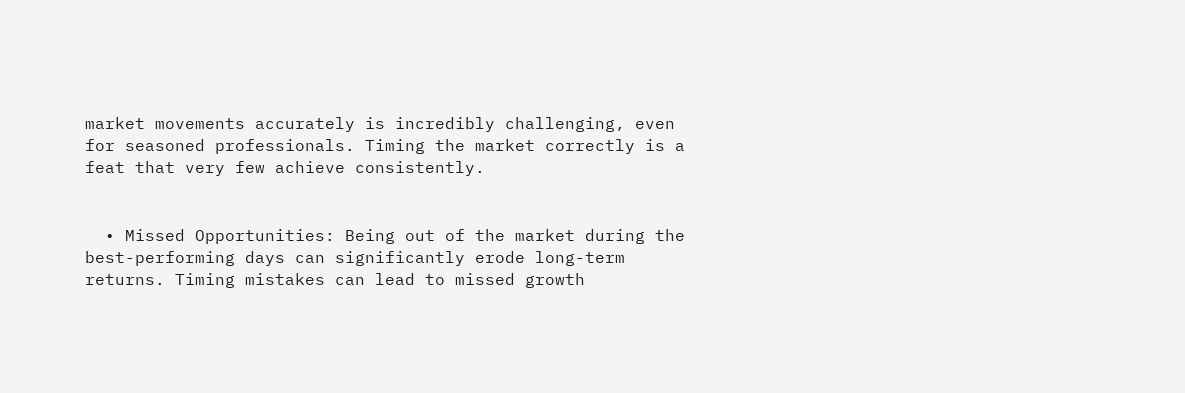market movements accurately is incredibly challenging, even for seasoned professionals. Timing the market correctly is a feat that very few achieve consistently.


  • Missed Opportunities: Being out of the market during the best-performing days can significantly erode long-term returns. Timing mistakes can lead to missed growth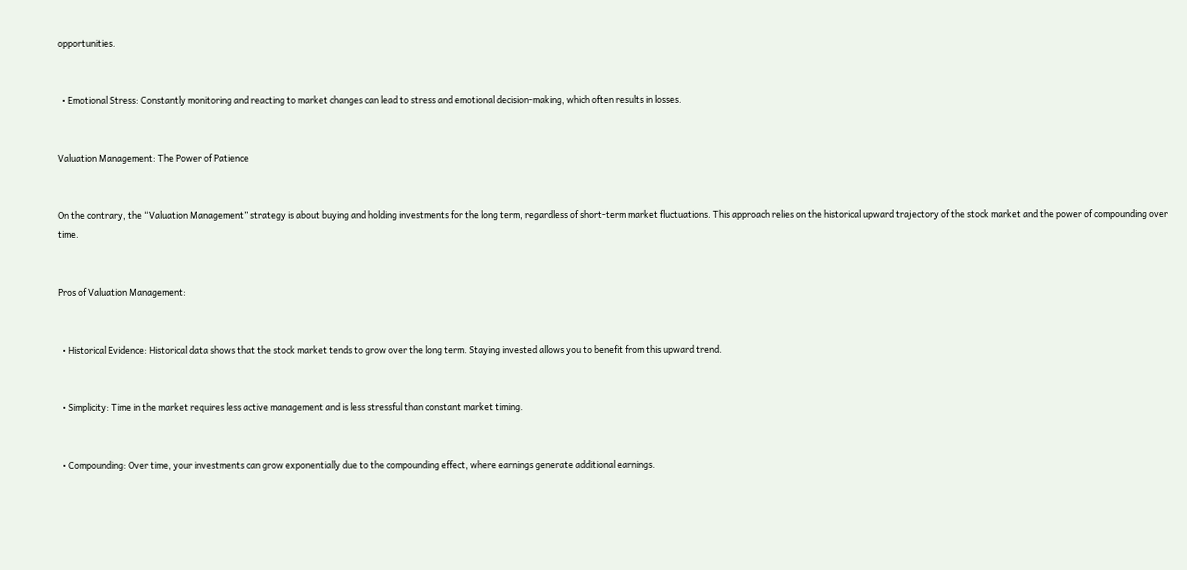opportunities.


  • Emotional Stress: Constantly monitoring and reacting to market changes can lead to stress and emotional decision-making, which often results in losses.


Valuation Management: The Power of Patience


On the contrary, the “Valuation Management” strategy is about buying and holding investments for the long term, regardless of short-term market fluctuations. This approach relies on the historical upward trajectory of the stock market and the power of compounding over time.


Pros of Valuation Management:


  • Historical Evidence: Historical data shows that the stock market tends to grow over the long term. Staying invested allows you to benefit from this upward trend.


  • Simplicity: Time in the market requires less active management and is less stressful than constant market timing.


  • Compounding: Over time, your investments can grow exponentially due to the compounding effect, where earnings generate additional earnings.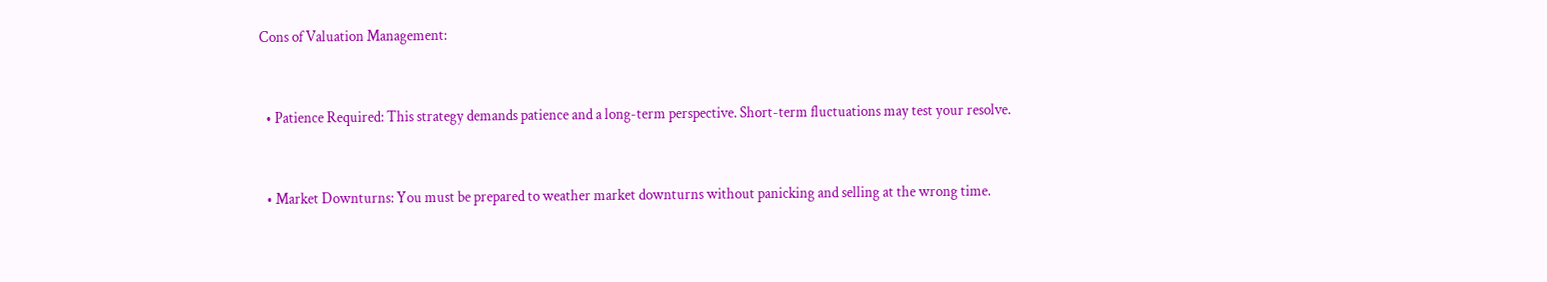Cons of Valuation Management:


  • Patience Required: This strategy demands patience and a long-term perspective. Short-term fluctuations may test your resolve.


  • Market Downturns: You must be prepared to weather market downturns without panicking and selling at the wrong time.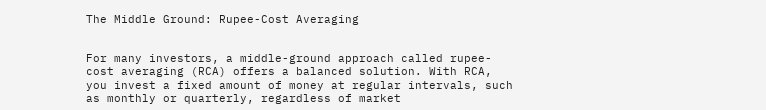The Middle Ground: Rupee-Cost Averaging


For many investors, a middle-ground approach called rupee-cost averaging (RCA) offers a balanced solution. With RCA, you invest a fixed amount of money at regular intervals, such as monthly or quarterly, regardless of market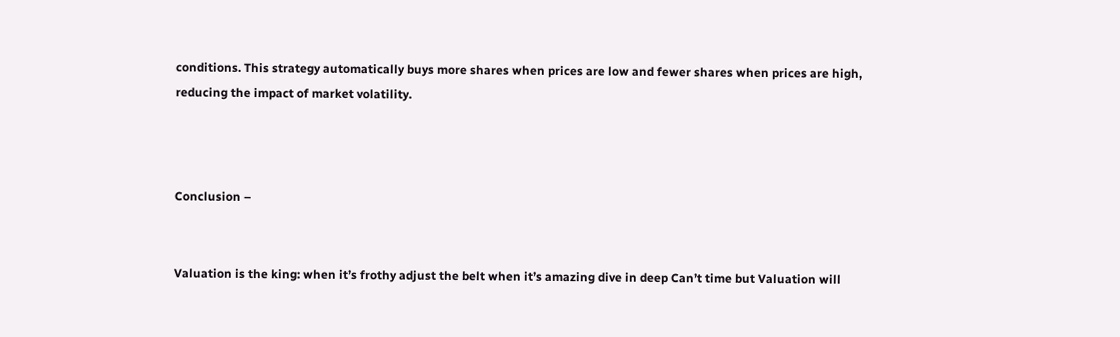conditions. This strategy automatically buys more shares when prices are low and fewer shares when prices are high, reducing the impact of market volatility.



Conclusion –


Valuation is the king: when it’s frothy adjust the belt when it’s amazing dive in deep Can’t time but Valuation will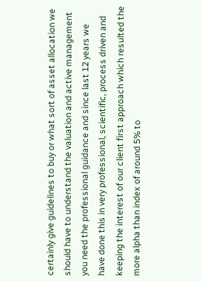certainly give guidelines to buy or what sort of asset allocation we should have to understand the valuation and active management you need the professional guidance and since last 12 years we have done this in very professional, scientific, process driven and keeping the interest of our client first approach which resulted the more alpha than index of around 5% to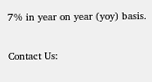7% in year on year (yoy) basis.


Contact Us: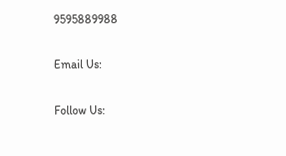9595889988

Email Us:

Follow Us: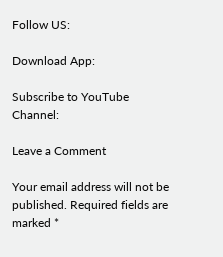Follow US:

Download App:

Subscribe to YouTube Channel:

Leave a Comment

Your email address will not be published. Required fields are marked *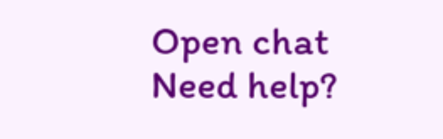Open chat
Need help?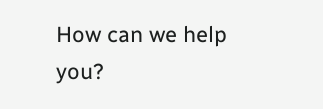How can we help you?